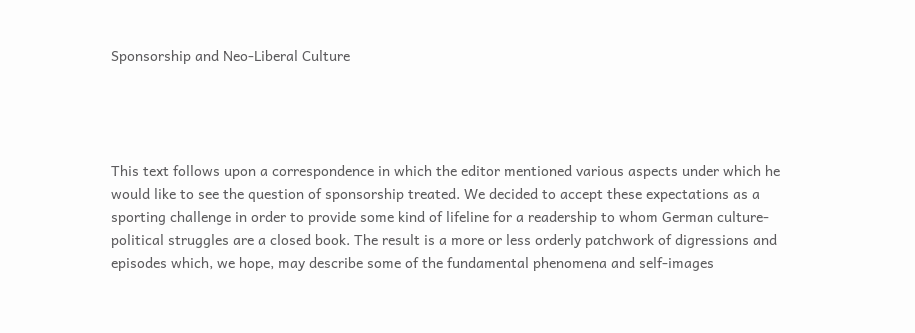Sponsorship and Neo-Liberal Culture




This text follows upon a correspondence in which the editor mentioned various aspects under which he would like to see the question of sponsorship treated. We decided to accept these expectations as a sporting challenge in order to provide some kind of lifeline for a readership to whom German culture-political struggles are a closed book. The result is a more or less orderly patchwork of digressions and episodes which, we hope, may describe some of the fundamental phenomena and self-images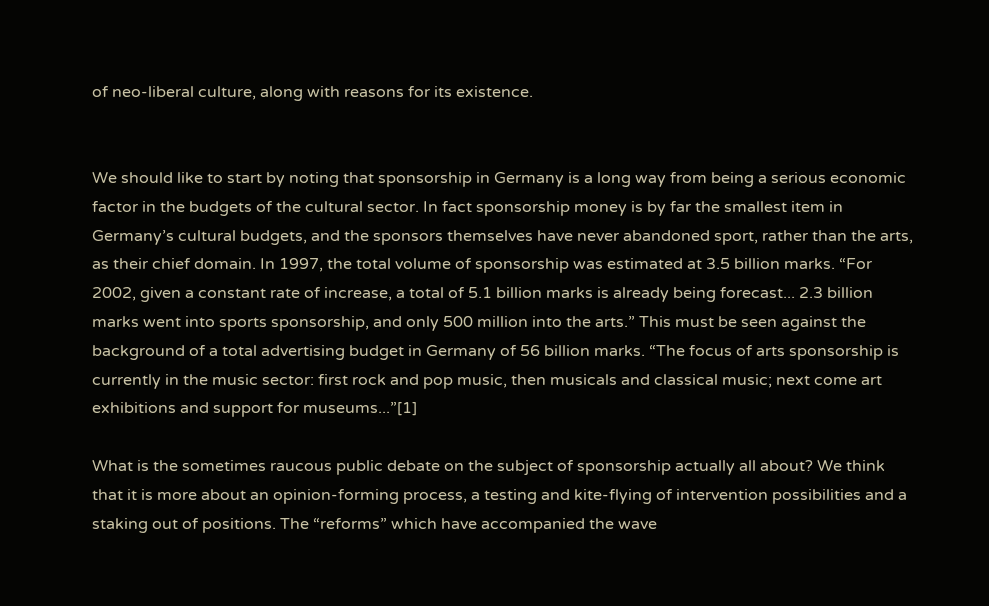of neo-liberal culture, along with reasons for its existence.


We should like to start by noting that sponsorship in Germany is a long way from being a serious economic factor in the budgets of the cultural sector. In fact sponsorship money is by far the smallest item in Germany’s cultural budgets, and the sponsors themselves have never abandoned sport, rather than the arts, as their chief domain. In 1997, the total volume of sponsorship was estimated at 3.5 billion marks. “For 2002, given a constant rate of increase, a total of 5.1 billion marks is already being forecast... 2.3 billion marks went into sports sponsorship, and only 500 million into the arts.” This must be seen against the background of a total advertising budget in Germany of 56 billion marks. “The focus of arts sponsorship is currently in the music sector: first rock and pop music, then musicals and classical music; next come art exhibitions and support for museums...”[1]

What is the sometimes raucous public debate on the subject of sponsorship actually all about? We think that it is more about an opinion-forming process, a testing and kite-flying of intervention possibilities and a staking out of positions. The “reforms” which have accompanied the wave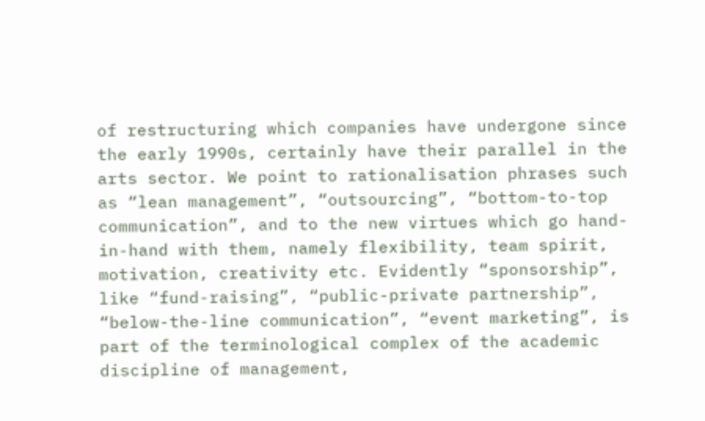of restructuring which companies have undergone since the early 1990s, certainly have their parallel in the arts sector. We point to rationalisation phrases such as “lean management”, “outsourcing”, “bottom-to-top communication”, and to the new virtues which go hand-in-hand with them, namely flexibility, team spirit, motivation, creativity etc. Evidently “sponsorship”, like “fund-raising”, “public-private partnership”, “below-the-line communication”, “event marketing”, is part of the terminological complex of the academic discipline of management,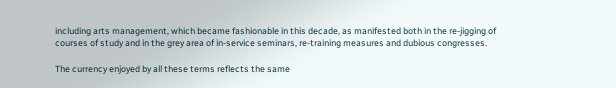including arts management, which became fashionable in this decade, as manifested both in the re-jigging of courses of study and in the grey area of in-service seminars, re-training measures and dubious congresses.

The currency enjoyed by all these terms reflects the same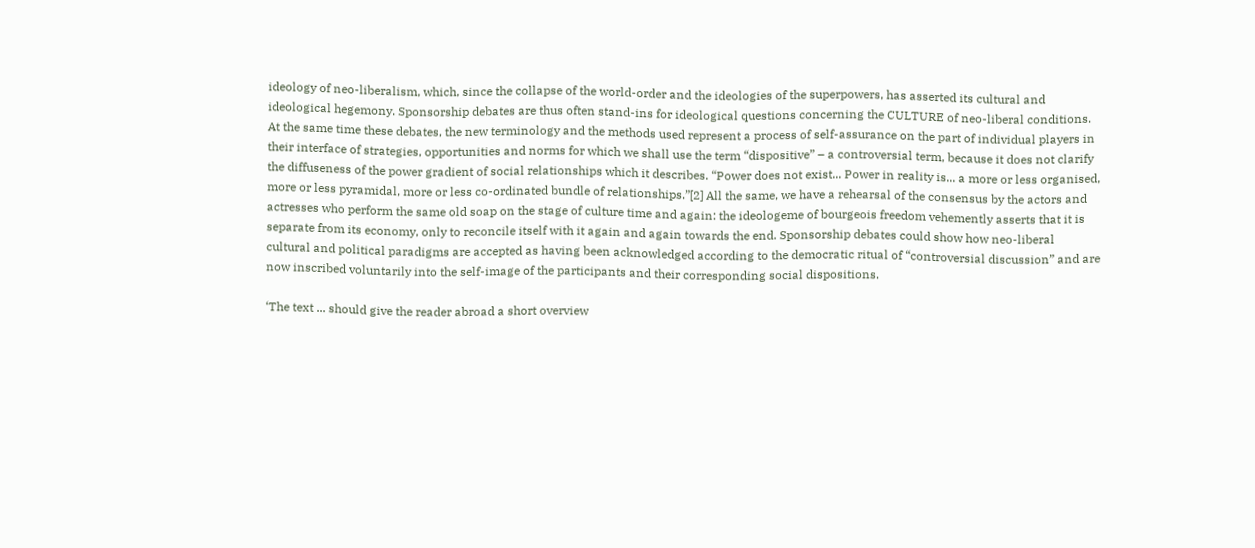ideology of neo-liberalism, which, since the collapse of the world-order and the ideologies of the superpowers, has asserted its cultural and ideological hegemony. Sponsorship debates are thus often stand-ins for ideological questions concerning the CULTURE of neo-liberal conditions. At the same time these debates, the new terminology and the methods used represent a process of self-assurance on the part of individual players in their interface of strategies, opportunities and norms for which we shall use the term “dispositive” – a controversial term, because it does not clarify the diffuseness of the power gradient of social relationships which it describes. “Power does not exist... Power in reality is... a more or less organised, more or less pyramidal, more or less co-ordinated bundle of relationships.”[2] All the same, we have a rehearsal of the consensus by the actors and actresses who perform the same old soap on the stage of culture time and again: the ideologeme of bourgeois freedom vehemently asserts that it is separate from its economy, only to reconcile itself with it again and again towards the end. Sponsorship debates could show how neo-liberal cultural and political paradigms are accepted as having been acknowledged according to the democratic ritual of “controversial discussion” and are now inscribed voluntarily into the self-image of the participants and their corresponding social dispositions.

‘The text ... should give the reader abroad a short overview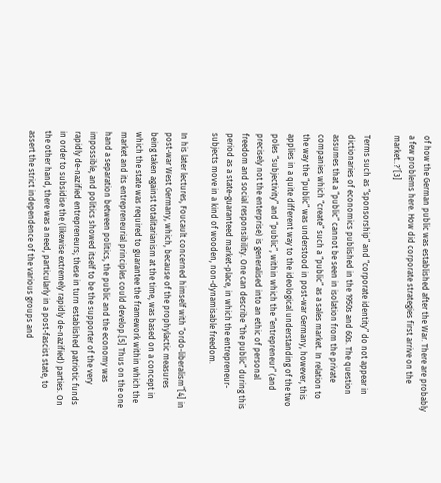of how the German public was established after the War. There are probably a few problems here. How did corporate strategies first arrive on the market..?’[3]

Terms such as “sponsorship” and “corporate identity” do not appear in dictionaries of economics published in the 1950s and 60s. The question assumes that a “public” cannot be seen in isolation from the private companies which “create” such a “public” as a sales market. In relation to the way the “public” was understood in post-war Germany, however, this applies in a quite different way to the ideological understanding of the two poles “subjectivity” and “public”, within which the “entrepreneur” (and precisely not the enterprise) is generalised into an ethic of personal freedom and social responsibility. One can describe “the public” during this period as a state-guaranteed market-place, in which the entrepreneur-subjects move in a kind of wooden, non-dynamisable freedom.

In his later lectures, Foucault concerned himself with “ordo-liberalism”[4] in post-war West Germany, which, because of the prophylactic measures being taken against totalitarianism at the time, was based on a concept in which the state was required to guarantee the framework within which the market and its entrepreneurial principles could develop.[5] Thus on the one hand a separation between politics, the public and the economy was impossible, and politics showed itself to be the supporter of the very rapidly de-nazified entrepreneurs; these in turn established patriotic funds in order to subsidise the (likewise extremely rapidly de-nazified) parties. On the other hand, there was a need, particularly in a post-fascist state, to assert the strict independence of the various groups and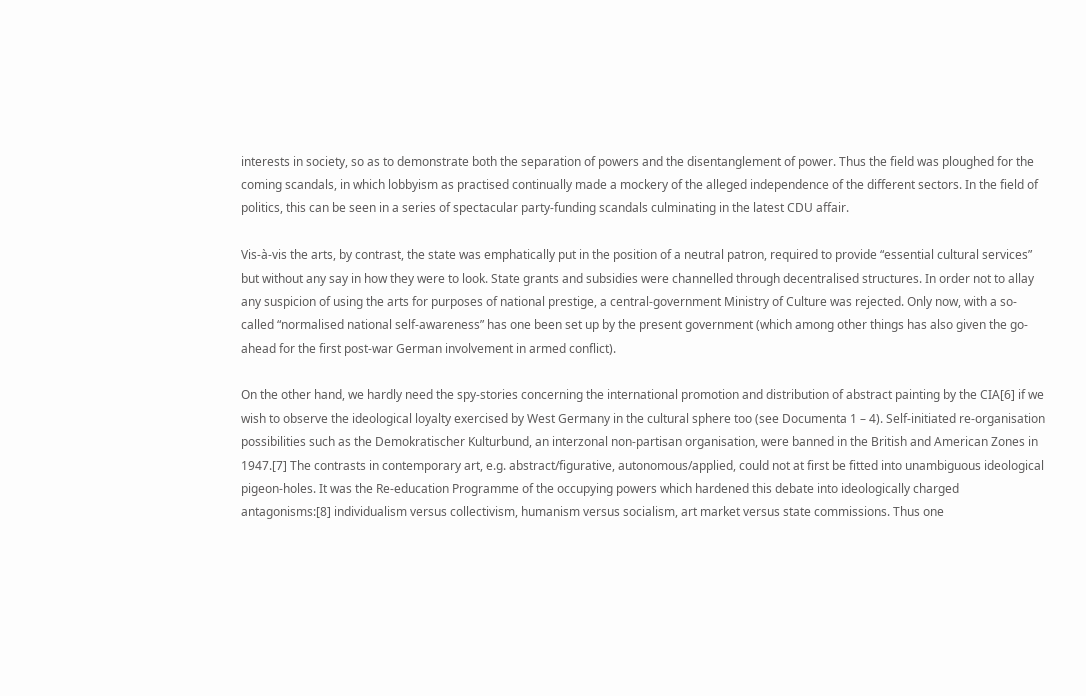interests in society, so as to demonstrate both the separation of powers and the disentanglement of power. Thus the field was ploughed for the coming scandals, in which lobbyism as practised continually made a mockery of the alleged independence of the different sectors. In the field of politics, this can be seen in a series of spectacular party-funding scandals culminating in the latest CDU affair.

Vis-à-vis the arts, by contrast, the state was emphatically put in the position of a neutral patron, required to provide “essential cultural services” but without any say in how they were to look. State grants and subsidies were channelled through decentralised structures. In order not to allay any suspicion of using the arts for purposes of national prestige, a central-government Ministry of Culture was rejected. Only now, with a so-called “normalised national self-awareness” has one been set up by the present government (which among other things has also given the go-ahead for the first post-war German involvement in armed conflict).

On the other hand, we hardly need the spy-stories concerning the international promotion and distribution of abstract painting by the CIA[6] if we wish to observe the ideological loyalty exercised by West Germany in the cultural sphere too (see Documenta 1 – 4). Self-initiated re-organisation possibilities such as the Demokratischer Kulturbund, an interzonal non-partisan organisation, were banned in the British and American Zones in 1947.[7] The contrasts in contemporary art, e.g. abstract/figurative, autonomous/applied, could not at first be fitted into unambiguous ideological pigeon-holes. It was the Re-education Programme of the occupying powers which hardened this debate into ideologically charged antagonisms:[8] individualism versus collectivism, humanism versus socialism, art market versus state commissions. Thus one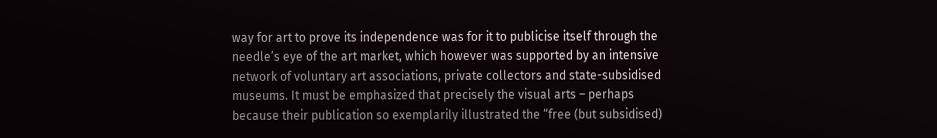way for art to prove its independence was for it to publicise itself through the needle’s eye of the art market, which however was supported by an intensive network of voluntary art associations, private collectors and state-subsidised museums. It must be emphasized that precisely the visual arts – perhaps because their publication so exemplarily illustrated the “free (but subsidised)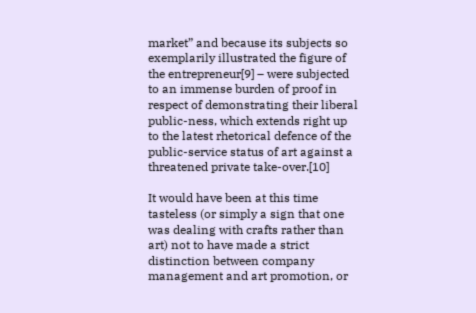market” and because its subjects so exemplarily illustrated the figure of the entrepreneur[9] – were subjected to an immense burden of proof in respect of demonstrating their liberal public-ness, which extends right up to the latest rhetorical defence of the public-service status of art against a threatened private take-over.[10]

It would have been at this time tasteless (or simply a sign that one was dealing with crafts rather than art) not to have made a strict distinction between company management and art promotion, or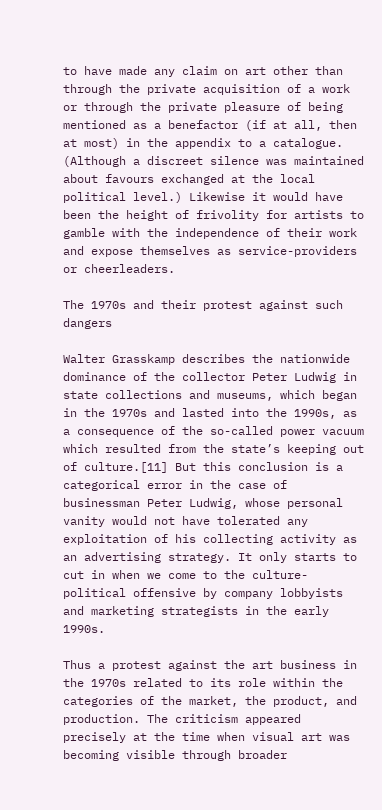to have made any claim on art other than through the private acquisition of a work or through the private pleasure of being mentioned as a benefactor (if at all, then at most) in the appendix to a catalogue. (Although a discreet silence was maintained about favours exchanged at the local political level.) Likewise it would have been the height of frivolity for artists to gamble with the independence of their work and expose themselves as service-providers or cheerleaders.

The 1970s and their protest against such dangers

Walter Grasskamp describes the nationwide dominance of the collector Peter Ludwig in state collections and museums, which began in the 1970s and lasted into the 1990s, as a consequence of the so-called power vacuum which resulted from the state’s keeping out of culture.[11] But this conclusion is a categorical error in the case of businessman Peter Ludwig, whose personal vanity would not have tolerated any exploitation of his collecting activity as an advertising strategy. It only starts to cut in when we come to the culture-political offensive by company lobbyists and marketing strategists in the early 1990s.

Thus a protest against the art business in the 1970s related to its role within the categories of the market, the product, and production. The criticism appeared precisely at the time when visual art was becoming visible through broader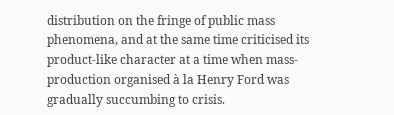distribution on the fringe of public mass phenomena, and at the same time criticised its product-like character at a time when mass-production organised à la Henry Ford was gradually succumbing to crisis.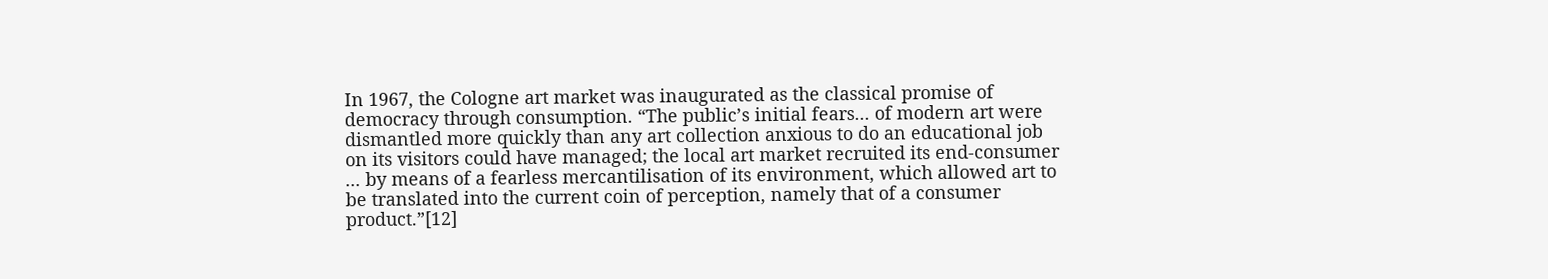In 1967, the Cologne art market was inaugurated as the classical promise of democracy through consumption. “The public’s initial fears... of modern art were dismantled more quickly than any art collection anxious to do an educational job on its visitors could have managed; the local art market recruited its end-consumer ... by means of a fearless mercantilisation of its environment, which allowed art to be translated into the current coin of perception, namely that of a consumer product.”[12]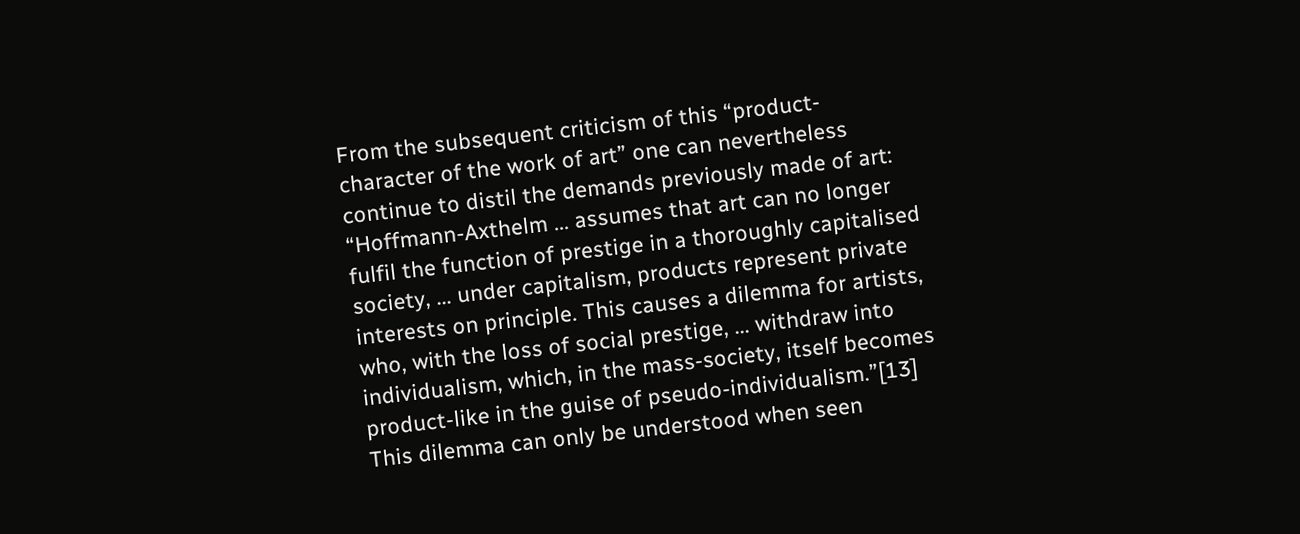From the subsequent criticism of this “product-character of the work of art” one can nevertheless continue to distil the demands previously made of art: “Hoffmann-Axthelm ... assumes that art can no longer fulfil the function of prestige in a thoroughly capitalised society, ... under capitalism, products represent private interests on principle. This causes a dilemma for artists, who, with the loss of social prestige, ... withdraw into individualism, which, in the mass-society, itself becomes product-like in the guise of pseudo-individualism.”[13] This dilemma can only be understood when seen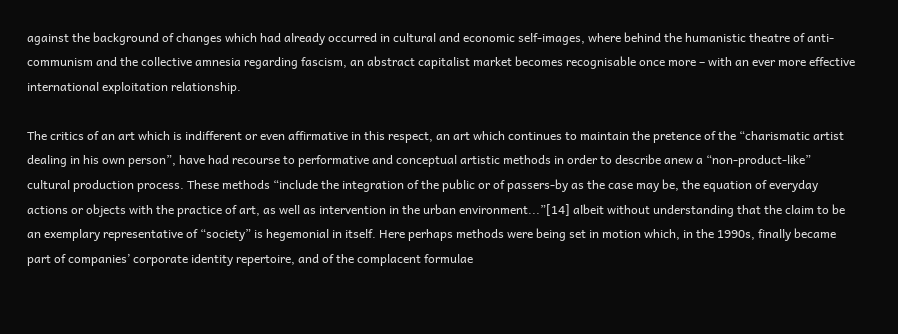against the background of changes which had already occurred in cultural and economic self-images, where behind the humanistic theatre of anti-communism and the collective amnesia regarding fascism, an abstract capitalist market becomes recognisable once more – with an ever more effective international exploitation relationship.

The critics of an art which is indifferent or even affirmative in this respect, an art which continues to maintain the pretence of the “charismatic artist dealing in his own person”, have had recourse to performative and conceptual artistic methods in order to describe anew a “non-product-like” cultural production process. These methods “include the integration of the public or of passers-by as the case may be, the equation of everyday actions or objects with the practice of art, as well as intervention in the urban environment...”[14] albeit without understanding that the claim to be an exemplary representative of “society” is hegemonial in itself. Here perhaps methods were being set in motion which, in the 1990s, finally became part of companies’ corporate identity repertoire, and of the complacent formulae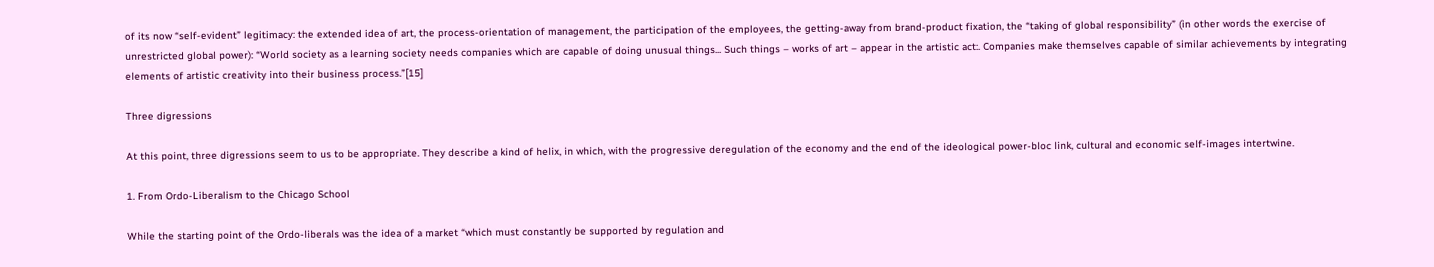of its now “self-evident” legitimacy: the extended idea of art, the process-orientation of management, the participation of the employees, the getting-away from brand-product fixation, the “taking of global responsibility” (in other words the exercise of unrestricted global power): “World society as a learning society needs companies which are capable of doing unusual things... Such things – works of art – appear in the artistic act:. Companies make themselves capable of similar achievements by integrating elements of artistic creativity into their business process.”[15]

Three digressions

At this point, three digressions seem to us to be appropriate. They describe a kind of helix, in which, with the progressive deregulation of the economy and the end of the ideological power-bloc link, cultural and economic self-images intertwine.

1. From Ordo-Liberalism to the Chicago School

While the starting point of the Ordo-liberals was the idea of a market “which must constantly be supported by regulation and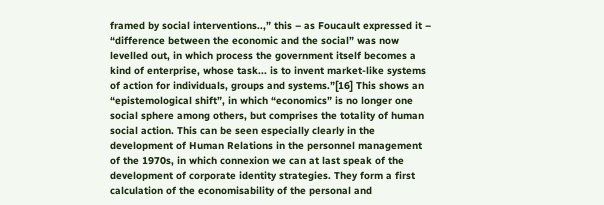framed by social interventions..,” this – as Foucault expressed it – “difference between the economic and the social” was now levelled out, in which process the government itself becomes a kind of enterprise, whose task... is to invent market-like systems of action for individuals, groups and systems.”[16] This shows an “epistemological shift”, in which “economics” is no longer one social sphere among others, but comprises the totality of human social action. This can be seen especially clearly in the development of Human Relations in the personnel management of the 1970s, in which connexion we can at last speak of the development of corporate identity strategies. They form a first calculation of the economisability of the personal and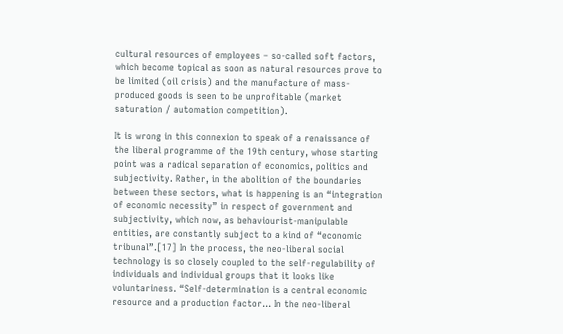cultural resources of employees – so-called soft factors, which become topical as soon as natural resources prove to be limited (oil crisis) and the manufacture of mass-produced goods is seen to be unprofitable (market saturation / automation competition).

It is wrong in this connexion to speak of a renaissance of the liberal programme of the 19th century, whose starting point was a radical separation of economics, politics and subjectivity. Rather, in the abolition of the boundaries between these sectors, what is happening is an “integration of economic necessity” in respect of government and subjectivity, which now, as behaviourist-manipulable entities, are constantly subject to a kind of “economic tribunal”.[17] In the process, the neo-liberal social technology is so closely coupled to the self-regulability of individuals and individual groups that it looks like voluntariness. “Self-determination is a central economic resource and a production factor... In the neo-liberal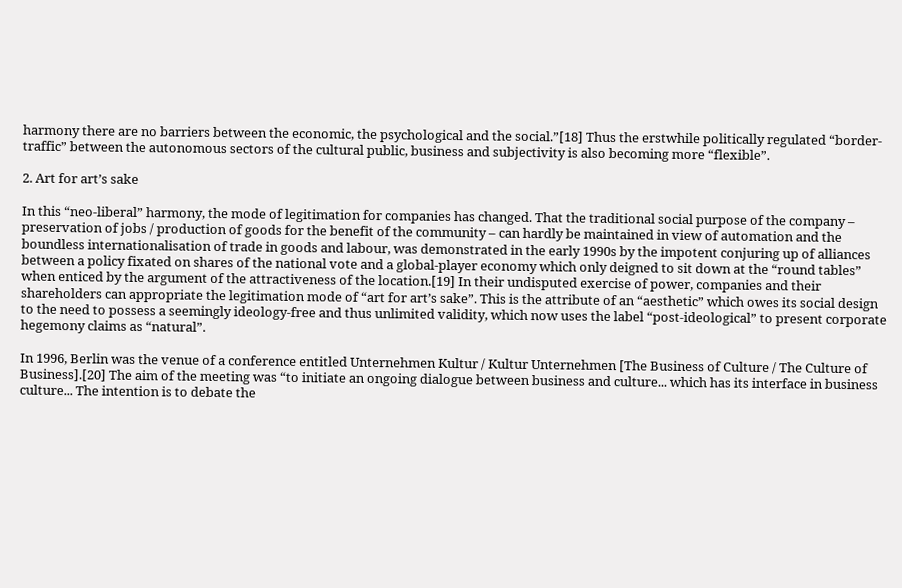harmony there are no barriers between the economic, the psychological and the social.”[18] Thus the erstwhile politically regulated “border-traffic” between the autonomous sectors of the cultural public, business and subjectivity is also becoming more “flexible”.

2. Art for art’s sake

In this “neo-liberal” harmony, the mode of legitimation for companies has changed. That the traditional social purpose of the company – preservation of jobs / production of goods for the benefit of the community – can hardly be maintained in view of automation and the boundless internationalisation of trade in goods and labour, was demonstrated in the early 1990s by the impotent conjuring up of alliances between a policy fixated on shares of the national vote and a global-player economy which only deigned to sit down at the “round tables” when enticed by the argument of the attractiveness of the location.[19] In their undisputed exercise of power, companies and their shareholders can appropriate the legitimation mode of “art for art’s sake”. This is the attribute of an “aesthetic” which owes its social design to the need to possess a seemingly ideology-free and thus unlimited validity, which now uses the label “post-ideological” to present corporate hegemony claims as “natural”.

In 1996, Berlin was the venue of a conference entitled Unternehmen Kultur / Kultur Unternehmen [The Business of Culture / The Culture of Business].[20] The aim of the meeting was “to initiate an ongoing dialogue between business and culture... which has its interface in business culture... The intention is to debate the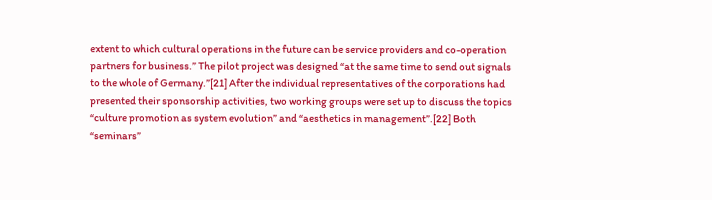extent to which cultural operations in the future can be service providers and co-operation partners for business.” The pilot project was designed “at the same time to send out signals to the whole of Germany.”[21] After the individual representatives of the corporations had presented their sponsorship activities, two working groups were set up to discuss the topics “culture promotion as system evolution” and “aesthetics in management”.[22] Both “seminars”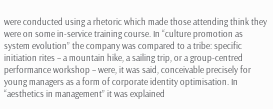were conducted using a rhetoric which made those attending think they were on some in-service training course. In “culture promotion as system evolution” the company was compared to a tribe: specific initiation rites – a mountain hike, a sailing trip, or a group-centred performance workshop – were, it was said, conceivable precisely for young managers as a form of corporate identity optimisation. In “aesthetics in management” it was explained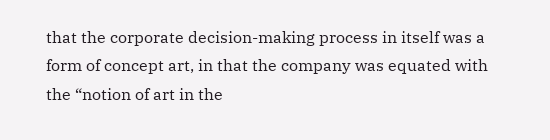that the corporate decision-making process in itself was a form of concept art, in that the company was equated with the “notion of art in the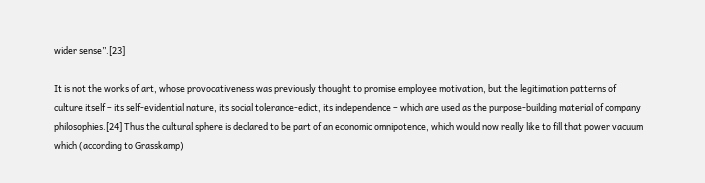wider sense”.[23]

It is not the works of art, whose provocativeness was previously thought to promise employee motivation, but the legitimation patterns of culture itself – its self-evidential nature, its social tolerance-edict, its independence – which are used as the purpose-building material of company philosophies.[24] Thus the cultural sphere is declared to be part of an economic omnipotence, which would now really like to fill that power vacuum which (according to Grasskamp)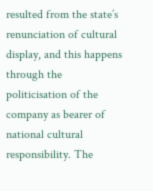resulted from the state’s renunciation of cultural display, and this happens through the politicisation of the company as bearer of national cultural responsibility. The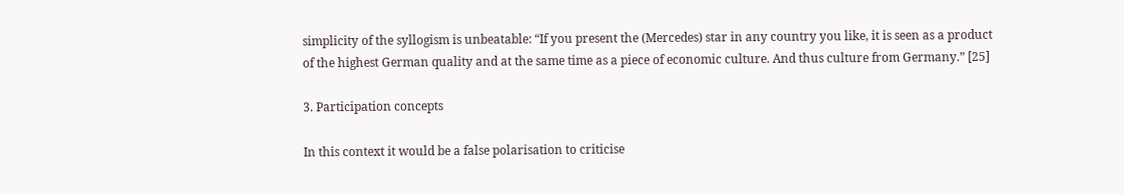simplicity of the syllogism is unbeatable: “If you present the (Mercedes) star in any country you like, it is seen as a product of the highest German quality and at the same time as a piece of economic culture. And thus culture from Germany.” [25]

3. Participation concepts

In this context it would be a false polarisation to criticise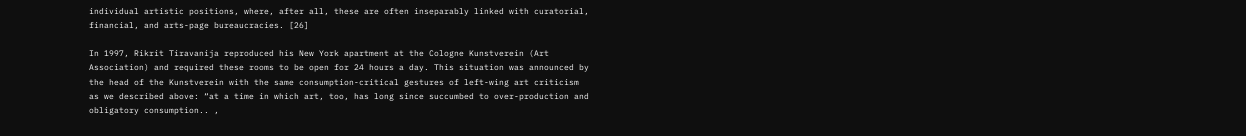individual artistic positions, where, after all, these are often inseparably linked with curatorial, financial, and arts-page bureaucracies. [26]

In 1997, Rikrit Tiravanija reproduced his New York apartment at the Cologne Kunstverein (Art Association) and required these rooms to be open for 24 hours a day. This situation was announced by the head of the Kunstverein with the same consumption-critical gestures of left-wing art criticism as we described above: “at a time in which art, too, has long since succumbed to over-production and obligatory consumption.. ,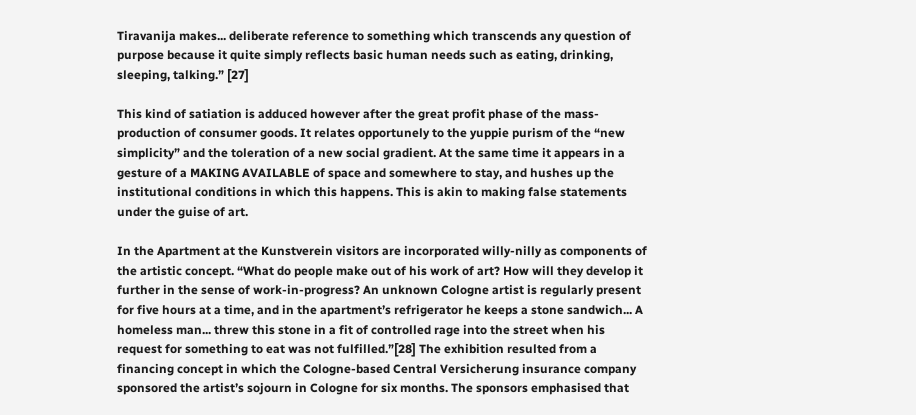Tiravanija makes... deliberate reference to something which transcends any question of purpose because it quite simply reflects basic human needs such as eating, drinking, sleeping, talking.” [27]

This kind of satiation is adduced however after the great profit phase of the mass-production of consumer goods. It relates opportunely to the yuppie purism of the “new simplicity” and the toleration of a new social gradient. At the same time it appears in a gesture of a MAKING AVAILABLE of space and somewhere to stay, and hushes up the institutional conditions in which this happens. This is akin to making false statements under the guise of art.

In the Apartment at the Kunstverein visitors are incorporated willy-nilly as components of the artistic concept. “What do people make out of his work of art? How will they develop it further in the sense of work-in-progress? An unknown Cologne artist is regularly present for five hours at a time, and in the apartment’s refrigerator he keeps a stone sandwich... A homeless man... threw this stone in a fit of controlled rage into the street when his request for something to eat was not fulfilled.”[28] The exhibition resulted from a financing concept in which the Cologne-based Central Versicherung insurance company sponsored the artist’s sojourn in Cologne for six months. The sponsors emphasised that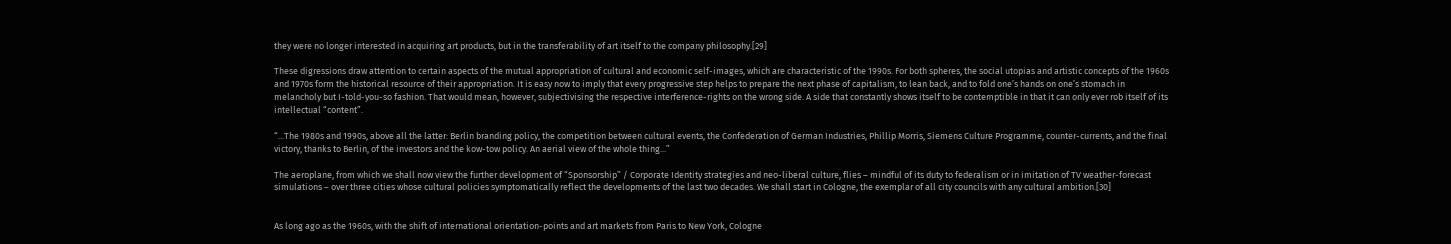they were no longer interested in acquiring art products, but in the transferability of art itself to the company philosophy.[29]

These digressions draw attention to certain aspects of the mutual appropriation of cultural and economic self-images, which are characteristic of the 1990s. For both spheres, the social utopias and artistic concepts of the 1960s and 1970s form the historical resource of their appropriation. It is easy now to imply that every progressive step helps to prepare the next phase of capitalism, to lean back, and to fold one’s hands on one’s stomach in melancholy but I-told-you-so fashion. That would mean, however, subjectivising the respective interference-rights on the wrong side. A side that constantly shows itself to be contemptible in that it can only ever rob itself of its intellectual “content”.

“...The 1980s and 1990s, above all the latter: Berlin branding policy, the competition between cultural events, the Confederation of German Industries, Phillip Morris, Siemens Culture Programme, counter-currents, and the final victory, thanks to Berlin, of the investors and the kow-tow policy. An aerial view of the whole thing...”

The aeroplane, from which we shall now view the further development of “Sponsorship” / Corporate Identity strategies and neo-liberal culture, flies – mindful of its duty to federalism or in imitation of TV weather-forecast simulations – over three cities whose cultural policies symptomatically reflect the developments of the last two decades. We shall start in Cologne, the exemplar of all city councils with any cultural ambition.[30]


As long ago as the 1960s, with the shift of international orientation-points and art markets from Paris to New York, Cologne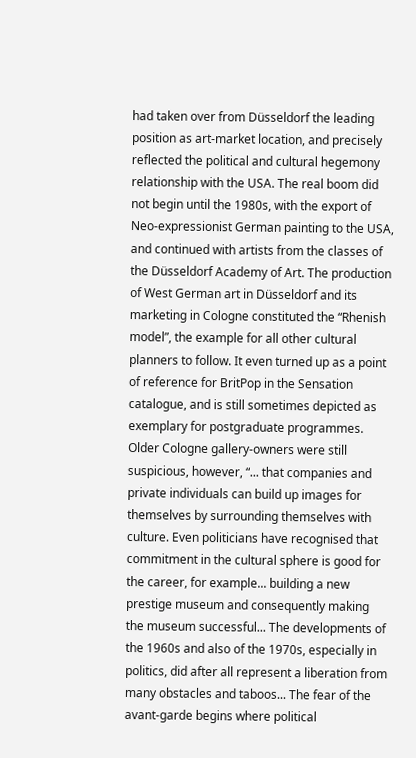had taken over from Düsseldorf the leading position as art-market location, and precisely reflected the political and cultural hegemony relationship with the USA. The real boom did not begin until the 1980s, with the export of Neo-expressionist German painting to the USA, and continued with artists from the classes of the Düsseldorf Academy of Art. The production of West German art in Düsseldorf and its marketing in Cologne constituted the “Rhenish model”, the example for all other cultural planners to follow. It even turned up as a point of reference for BritPop in the Sensation catalogue, and is still sometimes depicted as exemplary for postgraduate programmes. Older Cologne gallery-owners were still suspicious, however, “... that companies and private individuals can build up images for themselves by surrounding themselves with culture. Even politicians have recognised that commitment in the cultural sphere is good for the career, for example... building a new prestige museum and consequently making the museum successful... The developments of the 1960s and also of the 1970s, especially in politics, did after all represent a liberation from many obstacles and taboos... The fear of the avant-garde begins where political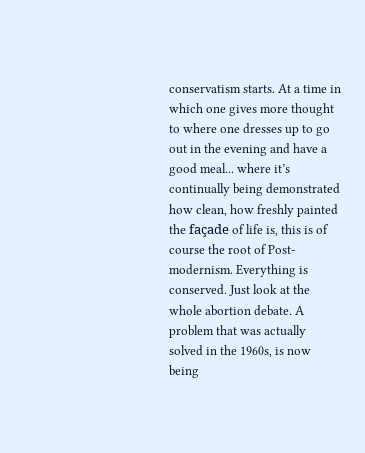conservatism starts. At a time in which one gives more thought to where one dresses up to go out in the evening and have a good meal... where it’s continually being demonstrated how clean, how freshly painted the façade of life is, this is of course the root of Post-modernism. Everything is conserved. Just look at the whole abortion debate. A problem that was actually solved in the 1960s, is now being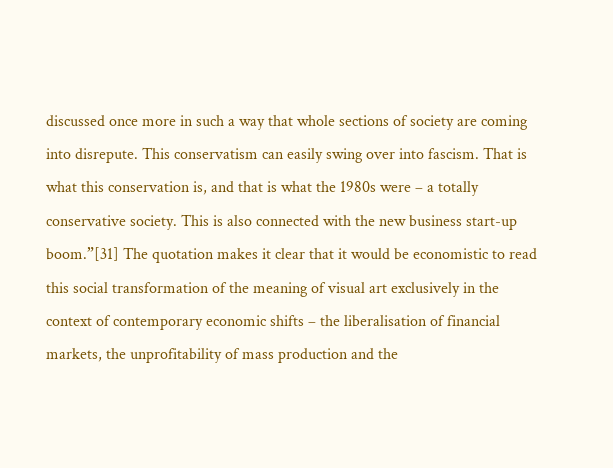discussed once more in such a way that whole sections of society are coming into disrepute. This conservatism can easily swing over into fascism. That is what this conservation is, and that is what the 1980s were – a totally conservative society. This is also connected with the new business start-up boom.”[31] The quotation makes it clear that it would be economistic to read this social transformation of the meaning of visual art exclusively in the context of contemporary economic shifts – the liberalisation of financial markets, the unprofitability of mass production and the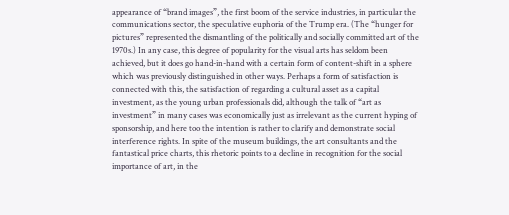appearance of “brand images”, the first boom of the service industries, in particular the communications sector, the speculative euphoria of the Trump era. (The “hunger for pictures” represented the dismantling of the politically and socially committed art of the 1970s.) In any case, this degree of popularity for the visual arts has seldom been achieved, but it does go hand-in-hand with a certain form of content-shift in a sphere which was previously distinguished in other ways. Perhaps a form of satisfaction is connected with this, the satisfaction of regarding a cultural asset as a capital investment, as the young urban professionals did, although the talk of “art as investment” in many cases was economically just as irrelevant as the current hyping of sponsorship, and here too the intention is rather to clarify and demonstrate social interference rights. In spite of the museum buildings, the art consultants and the fantastical price charts, this rhetoric points to a decline in recognition for the social importance of art, in the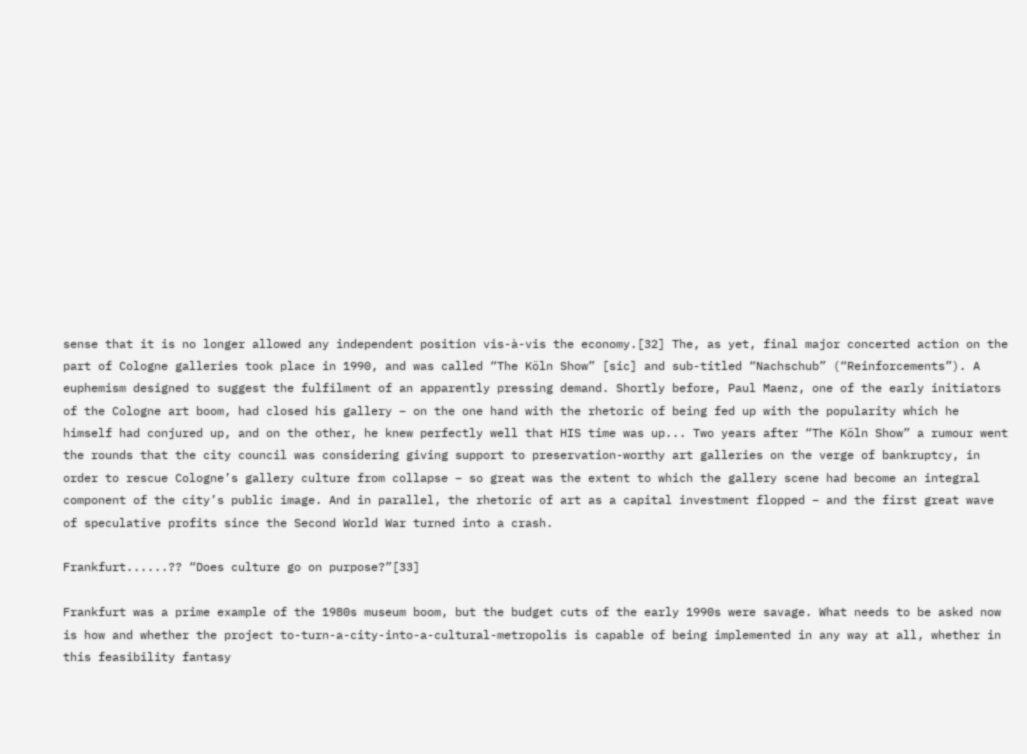sense that it is no longer allowed any independent position vis-à-vis the economy.[32] The, as yet, final major concerted action on the part of Cologne galleries took place in 1990, and was called “The Köln Show” [sic] and sub-titled “Nachschub” (“Reinforcements”). A euphemism designed to suggest the fulfilment of an apparently pressing demand. Shortly before, Paul Maenz, one of the early initiators of the Cologne art boom, had closed his gallery – on the one hand with the rhetoric of being fed up with the popularity which he himself had conjured up, and on the other, he knew perfectly well that HIS time was up... Two years after “The Köln Show” a rumour went the rounds that the city council was considering giving support to preservation-worthy art galleries on the verge of bankruptcy, in order to rescue Cologne’s gallery culture from collapse – so great was the extent to which the gallery scene had become an integral component of the city’s public image. And in parallel, the rhetoric of art as a capital investment flopped – and the first great wave of speculative profits since the Second World War turned into a crash.

Frankfurt......?? “Does culture go on purpose?”[33]

Frankfurt was a prime example of the 1980s museum boom, but the budget cuts of the early 1990s were savage. What needs to be asked now is how and whether the project to-turn-a-city-into-a-cultural-metropolis is capable of being implemented in any way at all, whether in this feasibility fantasy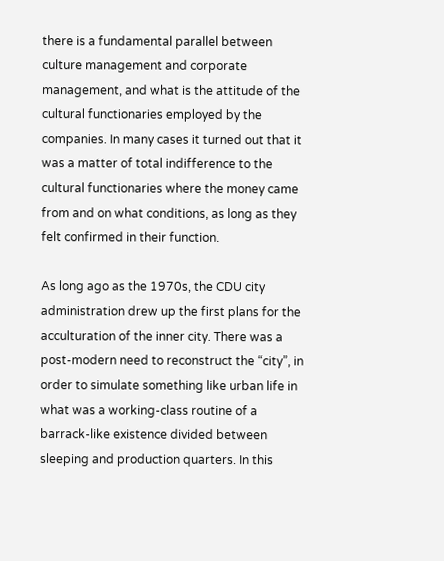there is a fundamental parallel between culture management and corporate management, and what is the attitude of the cultural functionaries employed by the companies. In many cases it turned out that it was a matter of total indifference to the cultural functionaries where the money came from and on what conditions, as long as they felt confirmed in their function.

As long ago as the 1970s, the CDU city administration drew up the first plans for the acculturation of the inner city. There was a post-modern need to reconstruct the “city”, in order to simulate something like urban life in what was a working-class routine of a barrack-like existence divided between sleeping and production quarters. In this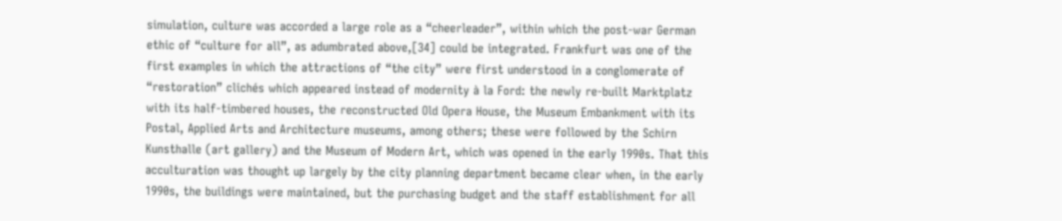simulation, culture was accorded a large role as a “cheerleader”, within which the post-war German ethic of “culture for all”, as adumbrated above,[34] could be integrated. Frankfurt was one of the first examples in which the attractions of “the city” were first understood in a conglomerate of “restoration” clichés which appeared instead of modernity à la Ford: the newly re-built Marktplatz with its half-timbered houses, the reconstructed Old Opera House, the Museum Embankment with its Postal, Applied Arts and Architecture museums, among others; these were followed by the Schirn Kunsthalle (art gallery) and the Museum of Modern Art, which was opened in the early 1990s. That this acculturation was thought up largely by the city planning department became clear when, in the early 1990s, the buildings were maintained, but the purchasing budget and the staff establishment for all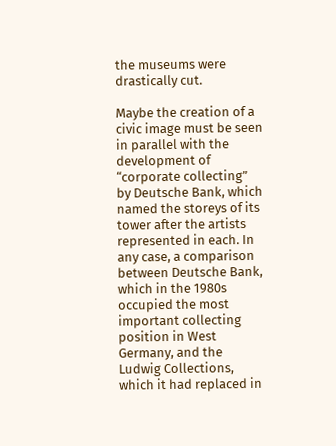the museums were drastically cut.

Maybe the creation of a civic image must be seen in parallel with the development of “corporate collecting” by Deutsche Bank, which named the storeys of its tower after the artists represented in each. In any case, a comparison between Deutsche Bank, which in the 1980s occupied the most important collecting position in West Germany, and the Ludwig Collections, which it had replaced in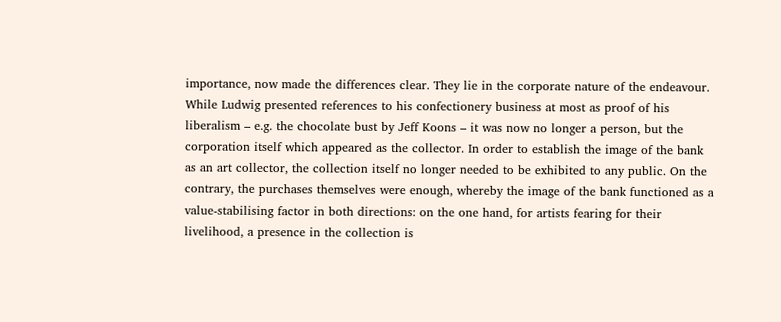importance, now made the differences clear. They lie in the corporate nature of the endeavour. While Ludwig presented references to his confectionery business at most as proof of his liberalism – e.g. the chocolate bust by Jeff Koons – it was now no longer a person, but the corporation itself which appeared as the collector. In order to establish the image of the bank as an art collector, the collection itself no longer needed to be exhibited to any public. On the contrary, the purchases themselves were enough, whereby the image of the bank functioned as a value-stabilising factor in both directions: on the one hand, for artists fearing for their livelihood, a presence in the collection is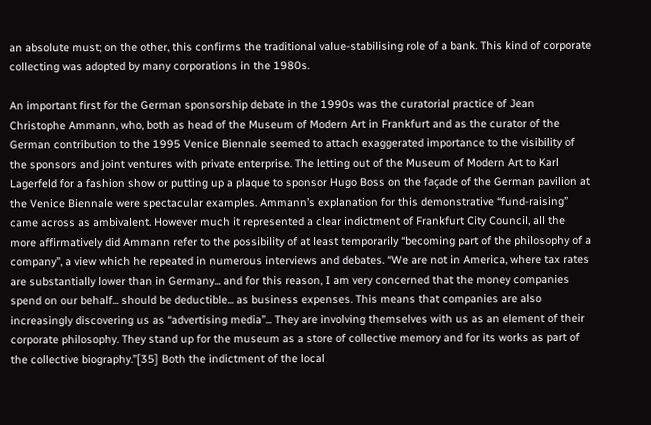an absolute must; on the other, this confirms the traditional value-stabilising role of a bank. This kind of corporate collecting was adopted by many corporations in the 1980s.

An important first for the German sponsorship debate in the 1990s was the curatorial practice of Jean Christophe Ammann, who, both as head of the Museum of Modern Art in Frankfurt and as the curator of the German contribution to the 1995 Venice Biennale seemed to attach exaggerated importance to the visibility of the sponsors and joint ventures with private enterprise. The letting out of the Museum of Modern Art to Karl Lagerfeld for a fashion show or putting up a plaque to sponsor Hugo Boss on the façade of the German pavilion at the Venice Biennale were spectacular examples. Ammann’s explanation for this demonstrative “fund-raising” came across as ambivalent. However much it represented a clear indictment of Frankfurt City Council, all the more affirmatively did Ammann refer to the possibility of at least temporarily “becoming part of the philosophy of a company”, a view which he repeated in numerous interviews and debates. “We are not in America, where tax rates are substantially lower than in Germany... and for this reason, I am very concerned that the money companies spend on our behalf... should be deductible... as business expenses. This means that companies are also increasingly discovering us as “advertising media”... They are involving themselves with us as an element of their corporate philosophy. They stand up for the museum as a store of collective memory and for its works as part of the collective biography.”[35] Both the indictment of the local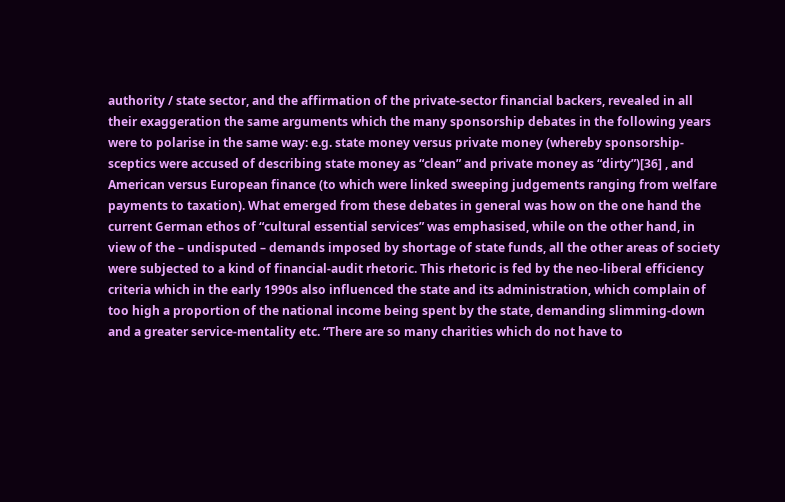authority / state sector, and the affirmation of the private-sector financial backers, revealed in all their exaggeration the same arguments which the many sponsorship debates in the following years were to polarise in the same way: e.g. state money versus private money (whereby sponsorship-sceptics were accused of describing state money as “clean” and private money as “dirty”)[36] , and American versus European finance (to which were linked sweeping judgements ranging from welfare payments to taxation). What emerged from these debates in general was how on the one hand the current German ethos of “cultural essential services” was emphasised, while on the other hand, in view of the – undisputed – demands imposed by shortage of state funds, all the other areas of society were subjected to a kind of financial-audit rhetoric. This rhetoric is fed by the neo-liberal efficiency criteria which in the early 1990s also influenced the state and its administration, which complain of too high a proportion of the national income being spent by the state, demanding slimming-down and a greater service-mentality etc. “There are so many charities which do not have to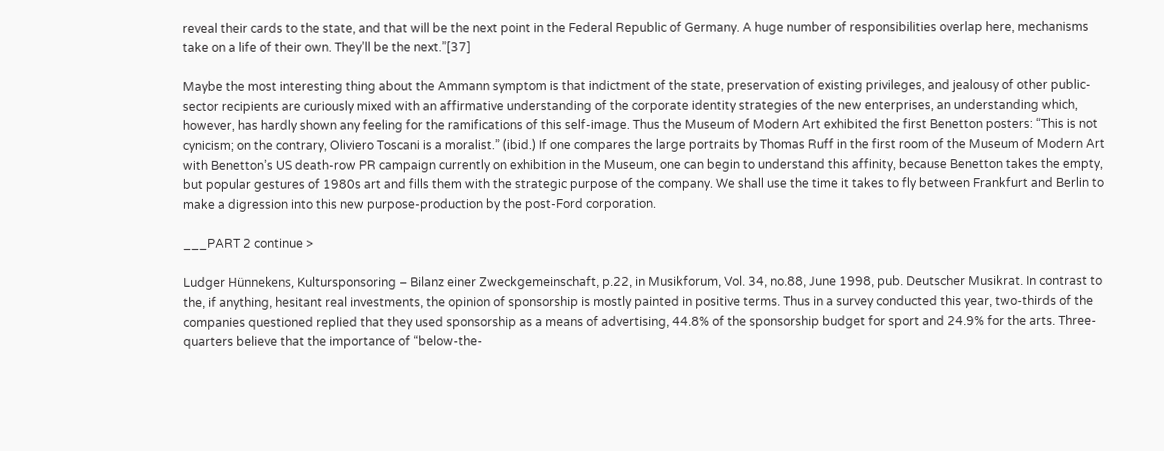reveal their cards to the state, and that will be the next point in the Federal Republic of Germany. A huge number of responsibilities overlap here, mechanisms take on a life of their own. They’ll be the next.”[37]

Maybe the most interesting thing about the Ammann symptom is that indictment of the state, preservation of existing privileges, and jealousy of other public-sector recipients are curiously mixed with an affirmative understanding of the corporate identity strategies of the new enterprises, an understanding which, however, has hardly shown any feeling for the ramifications of this self-image. Thus the Museum of Modern Art exhibited the first Benetton posters: “This is not cynicism; on the contrary, Oliviero Toscani is a moralist.” (ibid.) If one compares the large portraits by Thomas Ruff in the first room of the Museum of Modern Art with Benetton’s US death-row PR campaign currently on exhibition in the Museum, one can begin to understand this affinity, because Benetton takes the empty, but popular gestures of 1980s art and fills them with the strategic purpose of the company. We shall use the time it takes to fly between Frankfurt and Berlin to make a digression into this new purpose-production by the post-Ford corporation.

___PART 2 continue >

Ludger Hünnekens, Kultursponsoring – Bilanz einer Zweckgemeinschaft, p.22, in Musikforum, Vol. 34, no.88, June 1998, pub. Deutscher Musikrat. In contrast to the, if anything, hesitant real investments, the opinion of sponsorship is mostly painted in positive terms. Thus in a survey conducted this year, two-thirds of the companies questioned replied that they used sponsorship as a means of advertising, 44.8% of the sponsorship budget for sport and 24.9% for the arts. Three-quarters believe that the importance of “below-the-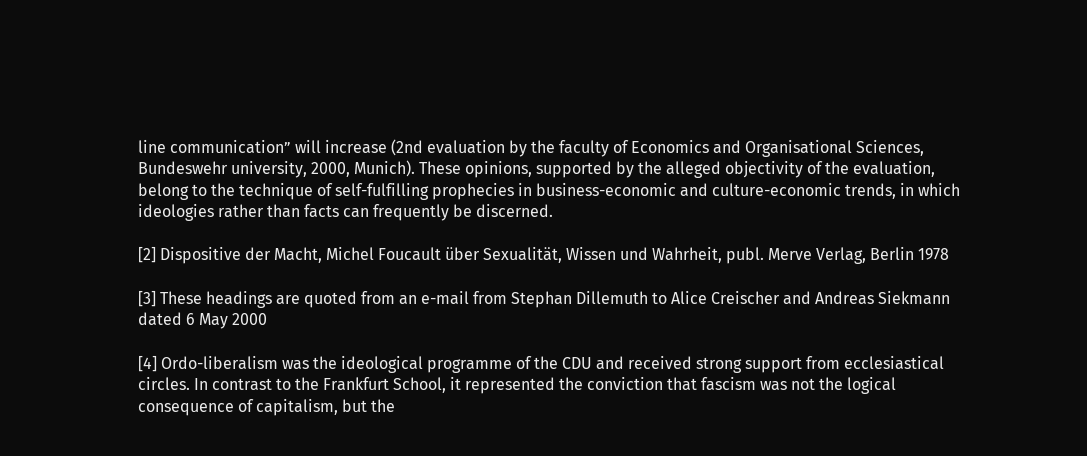line communication” will increase (2nd evaluation by the faculty of Economics and Organisational Sciences, Bundeswehr university, 2000, Munich). These opinions, supported by the alleged objectivity of the evaluation, belong to the technique of self-fulfilling prophecies in business-economic and culture-economic trends, in which ideologies rather than facts can frequently be discerned.

[2] Dispositive der Macht, Michel Foucault über Sexualität, Wissen und Wahrheit, publ. Merve Verlag, Berlin 1978

[3] These headings are quoted from an e-mail from Stephan Dillemuth to Alice Creischer and Andreas Siekmann dated 6 May 2000

[4] Ordo-liberalism was the ideological programme of the CDU and received strong support from ecclesiastical circles. In contrast to the Frankfurt School, it represented the conviction that fascism was not the logical consequence of capitalism, but the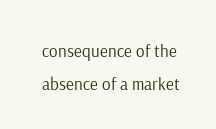consequence of the absence of a market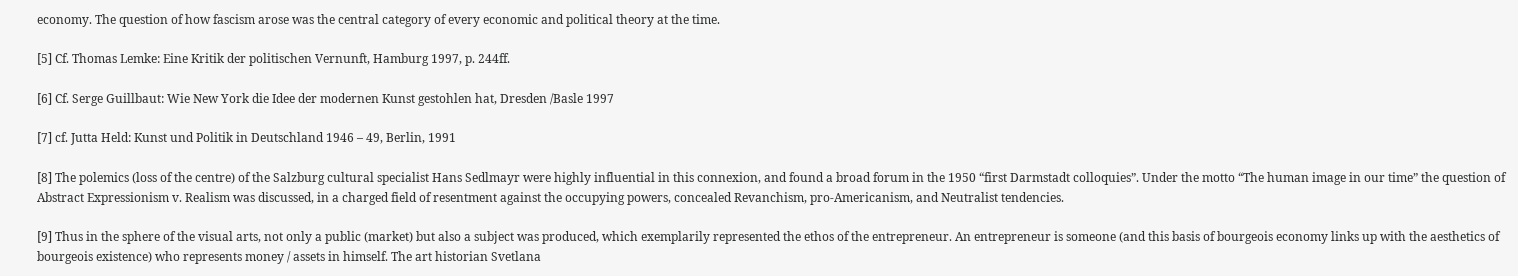economy. The question of how fascism arose was the central category of every economic and political theory at the time.

[5] Cf. Thomas Lemke: Eine Kritik der politischen Vernunft, Hamburg 1997, p. 244ff.

[6] Cf. Serge Guillbaut: Wie New York die Idee der modernen Kunst gestohlen hat, Dresden /Basle 1997

[7] cf. Jutta Held: Kunst und Politik in Deutschland 1946 – 49, Berlin, 1991

[8] The polemics (loss of the centre) of the Salzburg cultural specialist Hans Sedlmayr were highly influential in this connexion, and found a broad forum in the 1950 “first Darmstadt colloquies”. Under the motto “The human image in our time” the question of Abstract Expressionism v. Realism was discussed, in a charged field of resentment against the occupying powers, concealed Revanchism, pro-Americanism, and Neutralist tendencies.

[9] Thus in the sphere of the visual arts, not only a public (market) but also a subject was produced, which exemplarily represented the ethos of the entrepreneur. An entrepreneur is someone (and this basis of bourgeois economy links up with the aesthetics of bourgeois existence) who represents money / assets in himself. The art historian Svetlana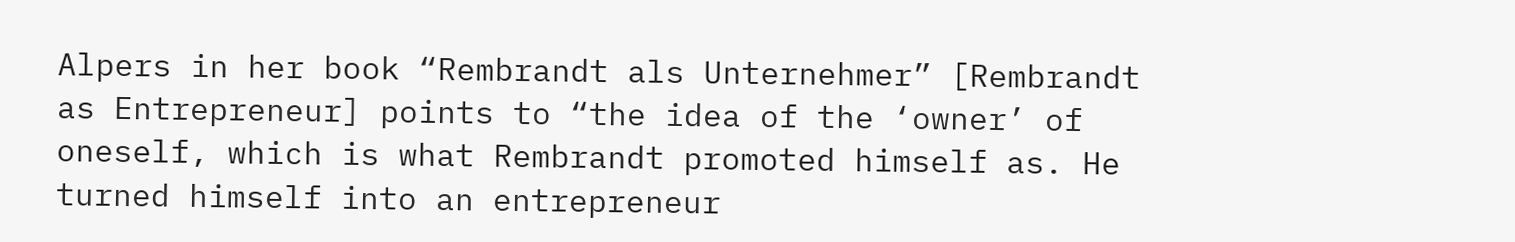Alpers in her book “Rembrandt als Unternehmer” [Rembrandt as Entrepreneur] points to “the idea of the ‘owner’ of oneself, which is what Rembrandt promoted himself as. He turned himself into an entrepreneur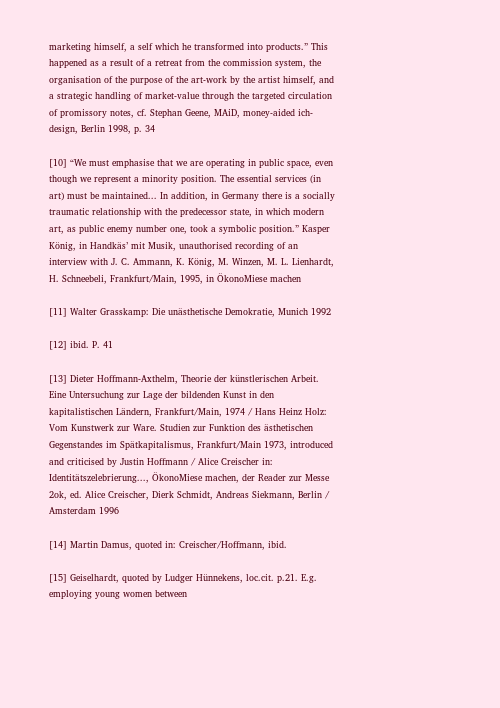marketing himself, a self which he transformed into products.” This happened as a result of a retreat from the commission system, the organisation of the purpose of the art-work by the artist himself, and a strategic handling of market-value through the targeted circulation of promissory notes, cf. Stephan Geene, MAiD, money-aided ich-design, Berlin 1998, p. 34

[10] “We must emphasise that we are operating in public space, even though we represent a minority position. The essential services (in art) must be maintained... In addition, in Germany there is a socially traumatic relationship with the predecessor state, in which modern art, as public enemy number one, took a symbolic position.” Kasper König, in Handkäs’ mit Musik, unauthorised recording of an interview with J. C. Ammann, K. König, M. Winzen, M. L. Lienhardt, H. Schneebeli, Frankfurt/Main, 1995, in ÖkonoMiese machen

[11] Walter Grasskamp: Die unästhetische Demokratie, Munich 1992

[12] ibid. P. 41

[13] Dieter Hoffmann-Axthelm, Theorie der künstlerischen Arbeit. Eine Untersuchung zur Lage der bildenden Kunst in den kapitalistischen Ländern, Frankfurt/Main, 1974 / Hans Heinz Holz: Vom Kunstwerk zur Ware. Studien zur Funktion des ästhetischen Gegenstandes im Spätkapitalismus, Frankfurt/Main 1973, introduced and criticised by Justin Hoffmann / Alice Creischer in: Identitätszelebrierung..., ÖkonoMiese machen, der Reader zur Messe 2ok, ed. Alice Creischer, Dierk Schmidt, Andreas Siekmann, Berlin / Amsterdam 1996

[14] Martin Damus, quoted in: Creischer/Hoffmann, ibid.

[15] Geiselhardt, quoted by Ludger Hünnekens, loc.cit. p.21. E.g. employing young women between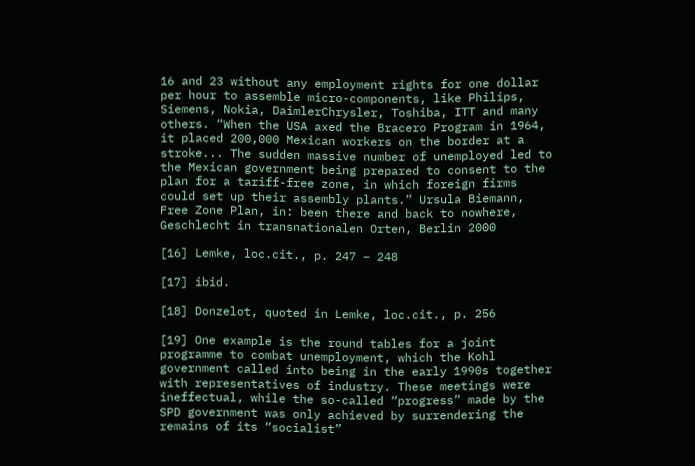16 and 23 without any employment rights for one dollar per hour to assemble micro-components, like Philips, Siemens, Nokia, DaimlerChrysler, Toshiba, ITT and many others. “When the USA axed the Bracero Program in 1964, it placed 200,000 Mexican workers on the border at a stroke... The sudden massive number of unemployed led to the Mexican government being prepared to consent to the plan for a tariff-free zone, in which foreign firms could set up their assembly plants.” Ursula Biemann, Free Zone Plan, in: been there and back to nowhere, Geschlecht in transnationalen Orten, Berlin 2000

[16] Lemke, loc.cit., p. 247 – 248

[17] ibid.

[18] Donzelot, quoted in Lemke, loc.cit., p. 256

[19] One example is the round tables for a joint programme to combat unemployment, which the Kohl government called into being in the early 1990s together with representatives of industry. These meetings were ineffectual, while the so-called “progress” made by the SPD government was only achieved by surrendering the remains of its “socialist”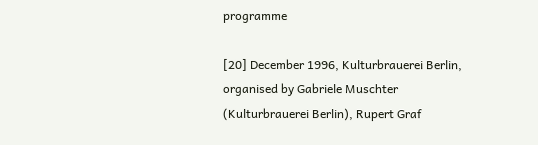programme

[20] December 1996, Kulturbrauerei Berlin, organised by Gabriele Muschter (Kulturbrauerei Berlin), Rupert Graf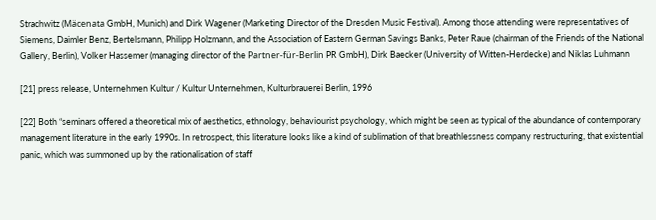Strachwitz (Mäcenata GmbH, Munich) and Dirk Wagener (Marketing Director of the Dresden Music Festival). Among those attending were representatives of Siemens, Daimler Benz, Bertelsmann, Philipp Holzmann, and the Association of Eastern German Savings Banks, Peter Raue (chairman of the Friends of the National Gallery, Berlin), Volker Hassemer (managing director of the Partner-für-Berlin PR GmbH), Dirk Baecker (University of Witten-Herdecke) and Niklas Luhmann

[21] press release, Unternehmen Kultur / Kultur Unternehmen, Kulturbrauerei Berlin, 1996

[22] Both “seminars offered a theoretical mix of aesthetics, ethnology, behaviourist psychology, which might be seen as typical of the abundance of contemporary management literature in the early 1990s. In retrospect, this literature looks like a kind of sublimation of that breathlessness company restructuring, that existential panic, which was summoned up by the rationalisation of staff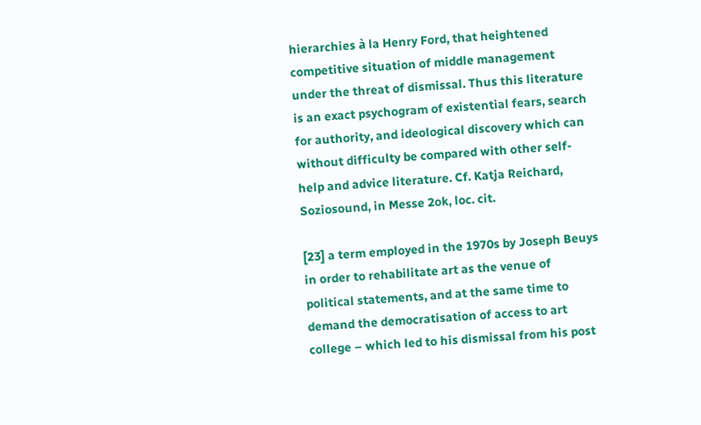hierarchies à la Henry Ford, that heightened competitive situation of middle management under the threat of dismissal. Thus this literature is an exact psychogram of existential fears, search for authority, and ideological discovery which can without difficulty be compared with other self-help and advice literature. Cf. Katja Reichard, Soziosound, in Messe 2ok, loc. cit.

[23] a term employed in the 1970s by Joseph Beuys in order to rehabilitate art as the venue of political statements, and at the same time to demand the democratisation of access to art college – which led to his dismissal from his post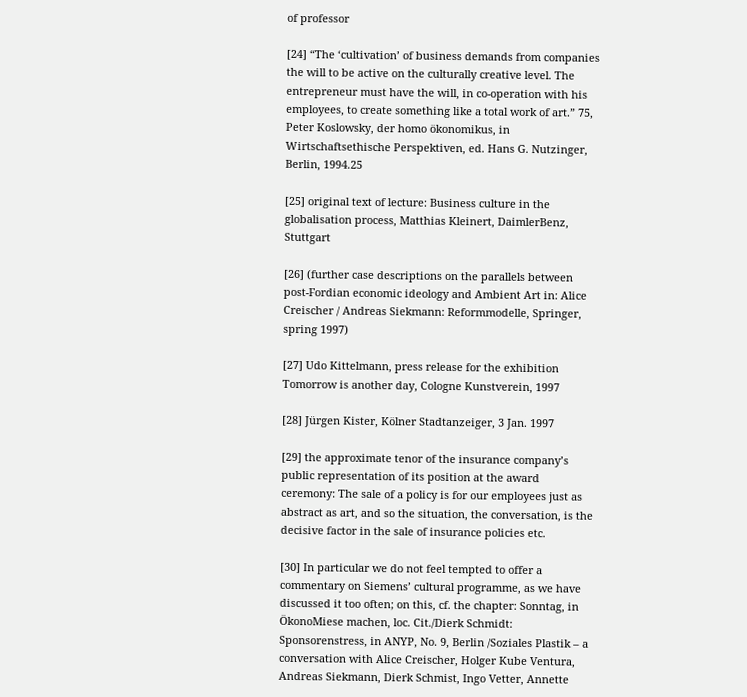of professor

[24] “The ‘cultivation’ of business demands from companies the will to be active on the culturally creative level. The entrepreneur must have the will, in co-operation with his employees, to create something like a total work of art.” 75, Peter Koslowsky, der homo ökonomikus, in Wirtschaftsethische Perspektiven, ed. Hans G. Nutzinger, Berlin, 1994.25

[25] original text of lecture: Business culture in the globalisation process, Matthias Kleinert, DaimlerBenz, Stuttgart

[26] (further case descriptions on the parallels between post-Fordian economic ideology and Ambient Art in: Alice Creischer / Andreas Siekmann: Reformmodelle, Springer, spring 1997)

[27] Udo Kittelmann, press release for the exhibition Tomorrow is another day, Cologne Kunstverein, 1997

[28] Jürgen Kister, Kölner Stadtanzeiger, 3 Jan. 1997

[29] the approximate tenor of the insurance company’s public representation of its position at the award ceremony: The sale of a policy is for our employees just as abstract as art, and so the situation, the conversation, is the decisive factor in the sale of insurance policies etc.

[30] In particular we do not feel tempted to offer a commentary on Siemens’ cultural programme, as we have discussed it too often; on this, cf. the chapter: Sonntag, in ÖkonoMiese machen, loc. Cit./Dierk Schmidt: Sponsorenstress, in ANYP, No. 9, Berlin /Soziales Plastik – a conversation with Alice Creischer, Holger Kube Ventura, Andreas Siekmann, Dierk Schmist, Ingo Vetter, Annette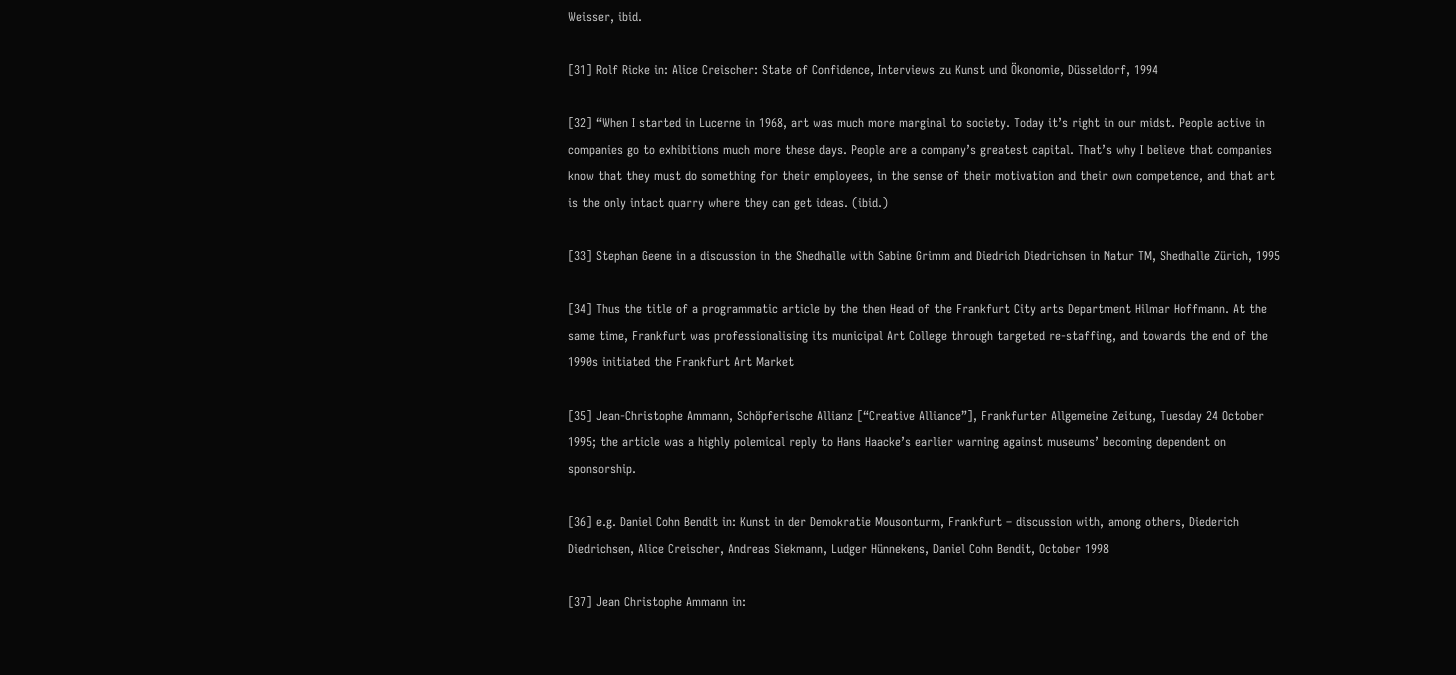Weisser, ibid.

[31] Rolf Ricke in: Alice Creischer: State of Confidence, Interviews zu Kunst und Ökonomie, Düsseldorf, 1994

[32] “When I started in Lucerne in 1968, art was much more marginal to society. Today it’s right in our midst. People active in companies go to exhibitions much more these days. People are a company’s greatest capital. That’s why I believe that companies know that they must do something for their employees, in the sense of their motivation and their own competence, and that art is the only intact quarry where they can get ideas. (ibid.)

[33] Stephan Geene in a discussion in the Shedhalle with Sabine Grimm and Diedrich Diedrichsen in Natur TM, Shedhalle Zürich, 1995

[34] Thus the title of a programmatic article by the then Head of the Frankfurt City arts Department Hilmar Hoffmann. At the same time, Frankfurt was professionalising its municipal Art College through targeted re-staffing, and towards the end of the 1990s initiated the Frankfurt Art Market

[35] Jean-Christophe Ammann, Schöpferische Allianz [“Creative Alliance”], Frankfurter Allgemeine Zeitung, Tuesday 24 October 1995; the article was a highly polemical reply to Hans Haacke’s earlier warning against museums’ becoming dependent on sponsorship.

[36] e.g. Daniel Cohn Bendit in: Kunst in der Demokratie Mousonturm, Frankfurt – discussion with, among others, Diederich Diedrichsen, Alice Creischer, Andreas Siekmann, Ludger Hünnekens, Daniel Cohn Bendit, October 1998

[37] Jean Christophe Ammann in: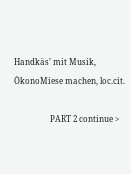Handkäs’ mit Musik, ÖkonoMiese machen, loc.cit.

                  PART 2 continue >